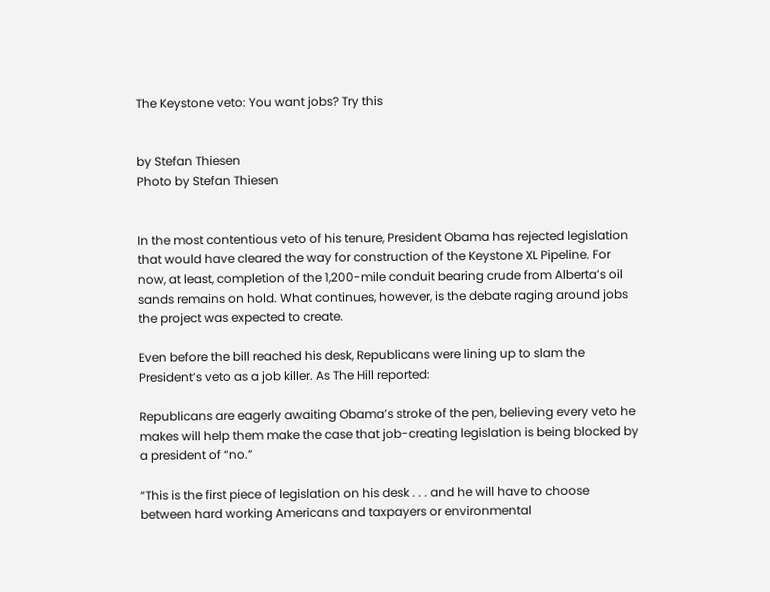The Keystone veto: You want jobs? Try this


by Stefan Thiesen
Photo by Stefan Thiesen


In the most contentious veto of his tenure, President Obama has rejected legislation that would have cleared the way for construction of the Keystone XL Pipeline. For now, at least, completion of the 1,200-mile conduit bearing crude from Alberta’s oil sands remains on hold. What continues, however, is the debate raging around jobs the project was expected to create.

Even before the bill reached his desk, Republicans were lining up to slam the President’s veto as a job killer. As The Hill reported:

Republicans are eagerly awaiting Obama’s stroke of the pen, believing every veto he makes will help them make the case that job-creating legislation is being blocked by a president of “no.”

“This is the first piece of legislation on his desk . . . and he will have to choose between hard working Americans and taxpayers or environmental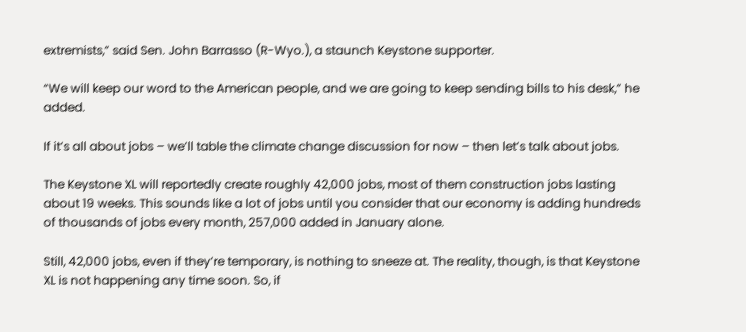extremists,” said Sen. John Barrasso (R-Wyo.), a staunch Keystone supporter.

“We will keep our word to the American people, and we are going to keep sending bills to his desk,” he added.

If it’s all about jobs – we’ll table the climate change discussion for now – then let’s talk about jobs.

The Keystone XL will reportedly create roughly 42,000 jobs, most of them construction jobs lasting about 19 weeks. This sounds like a lot of jobs until you consider that our economy is adding hundreds of thousands of jobs every month, 257,000 added in January alone.

Still, 42,000 jobs, even if they’re temporary, is nothing to sneeze at. The reality, though, is that Keystone XL is not happening any time soon. So, if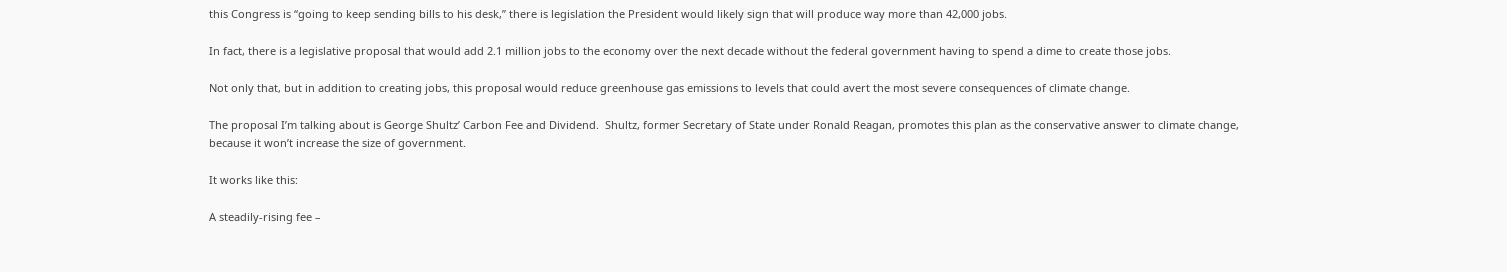this Congress is “going to keep sending bills to his desk,” there is legislation the President would likely sign that will produce way more than 42,000 jobs.

In fact, there is a legislative proposal that would add 2.1 million jobs to the economy over the next decade without the federal government having to spend a dime to create those jobs.

Not only that, but in addition to creating jobs, this proposal would reduce greenhouse gas emissions to levels that could avert the most severe consequences of climate change.

The proposal I’m talking about is George Shultz’ Carbon Fee and Dividend.  Shultz, former Secretary of State under Ronald Reagan, promotes this plan as the conservative answer to climate change, because it won’t increase the size of government.

It works like this:

A steadily-rising fee –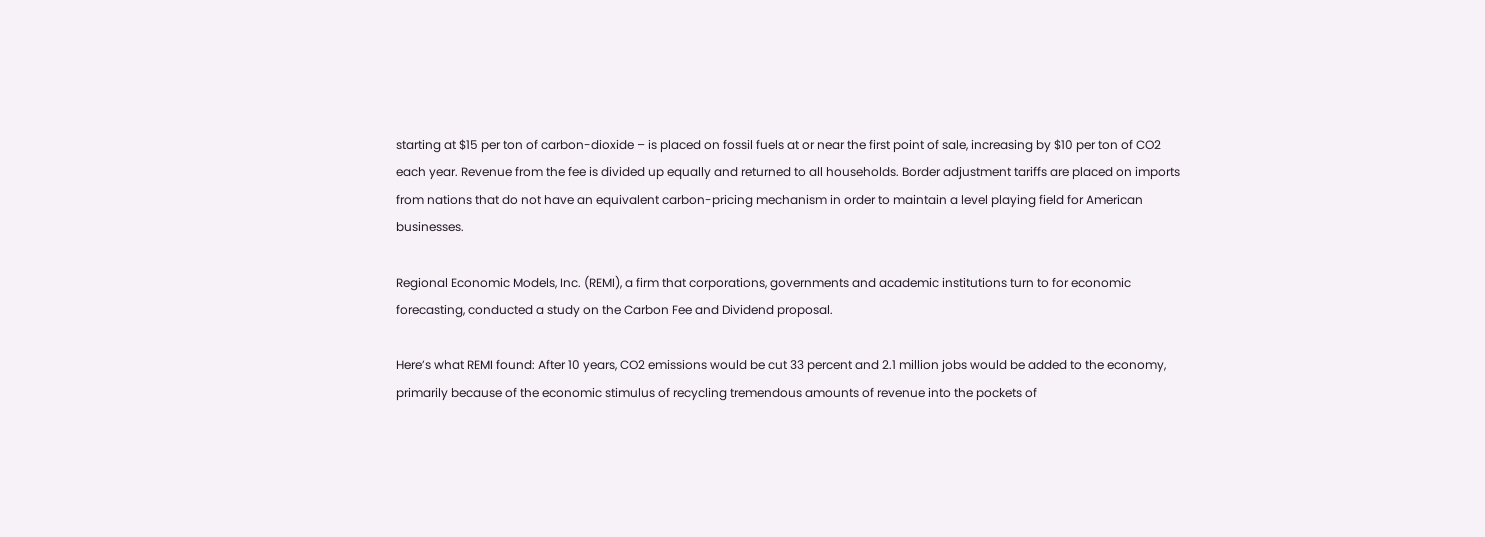starting at $15 per ton of carbon-dioxide – is placed on fossil fuels at or near the first point of sale, increasing by $10 per ton of CO2 each year. Revenue from the fee is divided up equally and returned to all households. Border adjustment tariffs are placed on imports from nations that do not have an equivalent carbon-pricing mechanism in order to maintain a level playing field for American businesses.

Regional Economic Models, Inc. (REMI), a firm that corporations, governments and academic institutions turn to for economic forecasting, conducted a study on the Carbon Fee and Dividend proposal.

Here’s what REMI found: After 10 years, CO2 emissions would be cut 33 percent and 2.1 million jobs would be added to the economy, primarily because of the economic stimulus of recycling tremendous amounts of revenue into the pockets of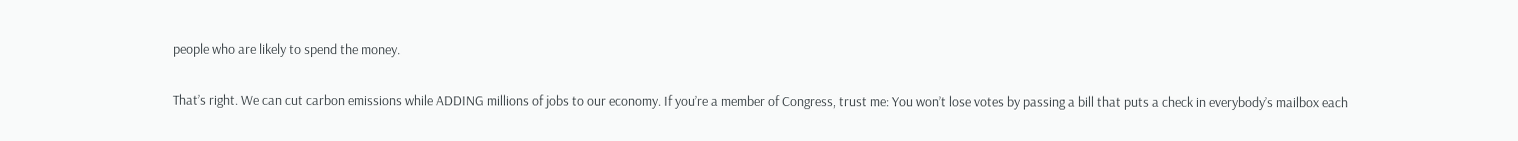people who are likely to spend the money.

That’s right. We can cut carbon emissions while ADDING millions of jobs to our economy. If you’re a member of Congress, trust me: You won’t lose votes by passing a bill that puts a check in everybody’s mailbox each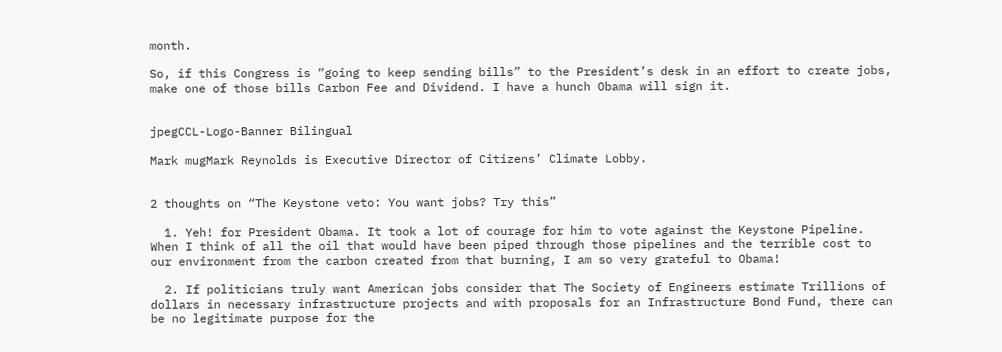month.

So, if this Congress is “going to keep sending bills” to the President’s desk in an effort to create jobs, make one of those bills Carbon Fee and Dividend. I have a hunch Obama will sign it.


jpegCCL-Logo-Banner Bilingual

Mark mugMark Reynolds is Executive Director of Citizens’ Climate Lobby.


2 thoughts on “The Keystone veto: You want jobs? Try this”

  1. Yeh! for President Obama. It took a lot of courage for him to vote against the Keystone Pipeline. When I think of all the oil that would have been piped through those pipelines and the terrible cost to our environment from the carbon created from that burning, I am so very grateful to Obama!

  2. If politicians truly want American jobs consider that The Society of Engineers estimate Trillions of dollars in necessary infrastructure projects and with proposals for an Infrastructure Bond Fund, there can be no legitimate purpose for the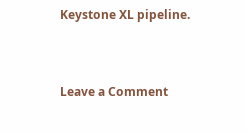Keystone XL pipeline.


Leave a Comment